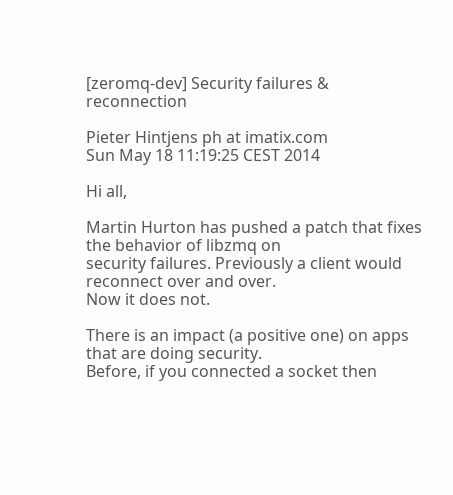[zeromq-dev] Security failures & reconnection

Pieter Hintjens ph at imatix.com
Sun May 18 11:19:25 CEST 2014

Hi all,

Martin Hurton has pushed a patch that fixes the behavior of libzmq on
security failures. Previously a client would reconnect over and over.
Now it does not.

There is an impact (a positive one) on apps that are doing security.
Before, if you connected a socket then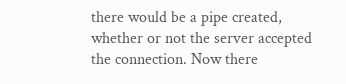there would be a pipe created,
whether or not the server accepted the connection. Now there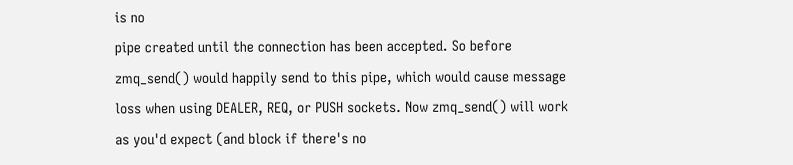is no
pipe created until the connection has been accepted. So before
zmq_send() would happily send to this pipe, which would cause message
loss when using DEALER, REQ, or PUSH sockets. Now zmq_send() will work
as you'd expect (and block if there's no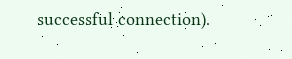successful connection).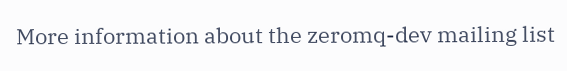More information about the zeromq-dev mailing list